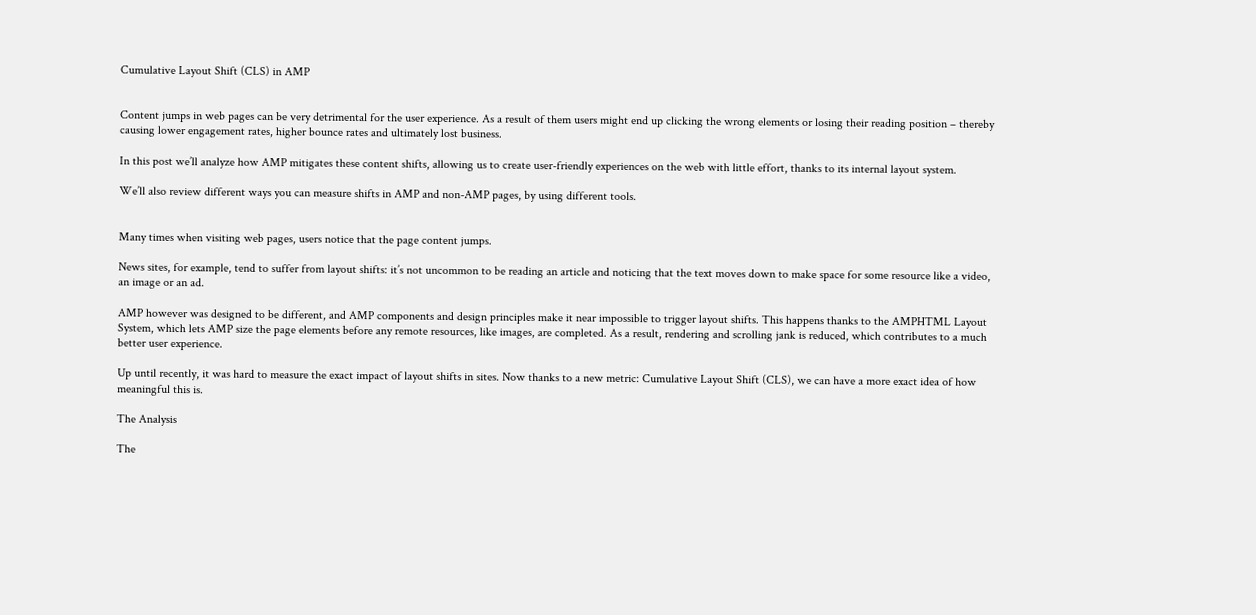Cumulative Layout Shift (CLS) in AMP


Content jumps in web pages can be very detrimental for the user experience. As a result of them users might end up clicking the wrong elements or losing their reading position – thereby causing lower engagement rates, higher bounce rates and ultimately lost business.

In this post we’ll analyze how AMP mitigates these content shifts, allowing us to create user-friendly experiences on the web with little effort, thanks to its internal layout system.

We’ll also review different ways you can measure shifts in AMP and non-AMP pages, by using different tools.


Many times when visiting web pages, users notice that the page content jumps.

News sites, for example, tend to suffer from layout shifts: it’s not uncommon to be reading an article and noticing that the text moves down to make space for some resource like a video, an image or an ad.

AMP however was designed to be different, and AMP components and design principles make it near impossible to trigger layout shifts. This happens thanks to the AMPHTML Layout System, which lets AMP size the page elements before any remote resources, like images, are completed. As a result, rendering and scrolling jank is reduced, which contributes to a much better user experience.

Up until recently, it was hard to measure the exact impact of layout shifts in sites. Now thanks to a new metric: Cumulative Layout Shift (CLS), we can have a more exact idea of how meaningful this is.

The Analysis

The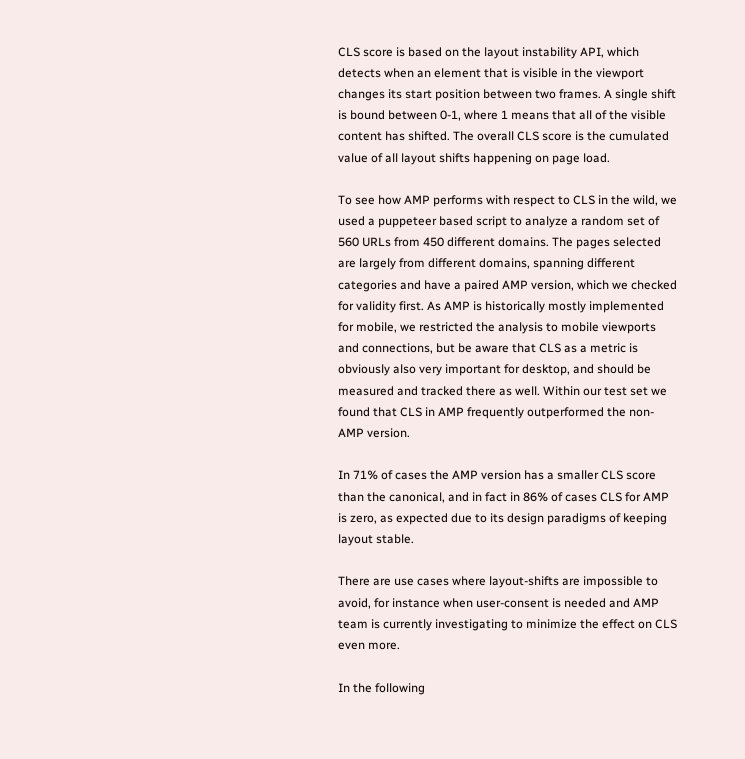CLS score is based on the layout instability API, which detects when an element that is visible in the viewport changes its start position between two frames. A single shift is bound between 0-1, where 1 means that all of the visible content has shifted. The overall CLS score is the cumulated value of all layout shifts happening on page load.

To see how AMP performs with respect to CLS in the wild, we used a puppeteer based script to analyze a random set of 560 URLs from 450 different domains. The pages selected are largely from different domains, spanning different categories and have a paired AMP version, which we checked for validity first. As AMP is historically mostly implemented for mobile, we restricted the analysis to mobile viewports and connections, but be aware that CLS as a metric is obviously also very important for desktop, and should be measured and tracked there as well. Within our test set we found that CLS in AMP frequently outperformed the non-AMP version.

In 71% of cases the AMP version has a smaller CLS score than the canonical, and in fact in 86% of cases CLS for AMP is zero, as expected due to its design paradigms of keeping layout stable.

There are use cases where layout-shifts are impossible to avoid, for instance when user-consent is needed and AMP team is currently investigating to minimize the effect on CLS even more.

In the following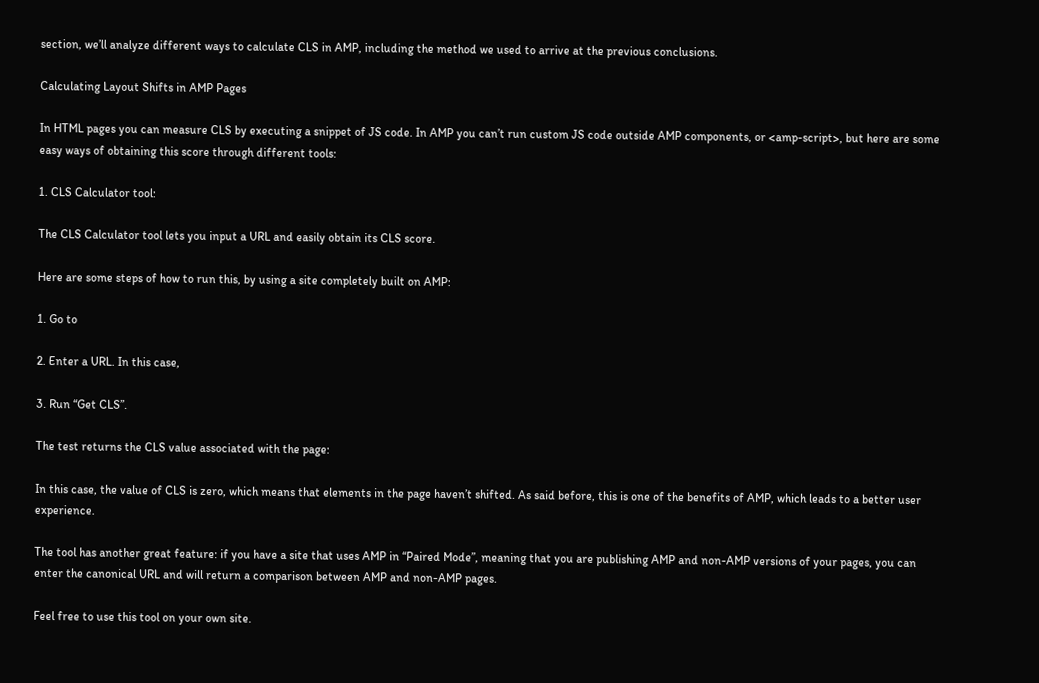section, we’ll analyze different ways to calculate CLS in AMP, including the method we used to arrive at the previous conclusions.

Calculating Layout Shifts in AMP Pages

In HTML pages you can measure CLS by executing a snippet of JS code. In AMP you can’t run custom JS code outside AMP components, or <amp-script>, but here are some easy ways of obtaining this score through different tools:

1. CLS Calculator tool:

The CLS Calculator tool lets you input a URL and easily obtain its CLS score.

Here are some steps of how to run this, by using a site completely built on AMP:

1. Go to

2. Enter a URL. In this case,

3. Run “Get CLS”.

The test returns the CLS value associated with the page:

In this case, the value of CLS is zero, which means that elements in the page haven’t shifted. As said before, this is one of the benefits of AMP, which leads to a better user experience.

The tool has another great feature: if you have a site that uses AMP in “Paired Mode”, meaning that you are publishing AMP and non-AMP versions of your pages, you can enter the canonical URL and will return a comparison between AMP and non-AMP pages.

Feel free to use this tool on your own site.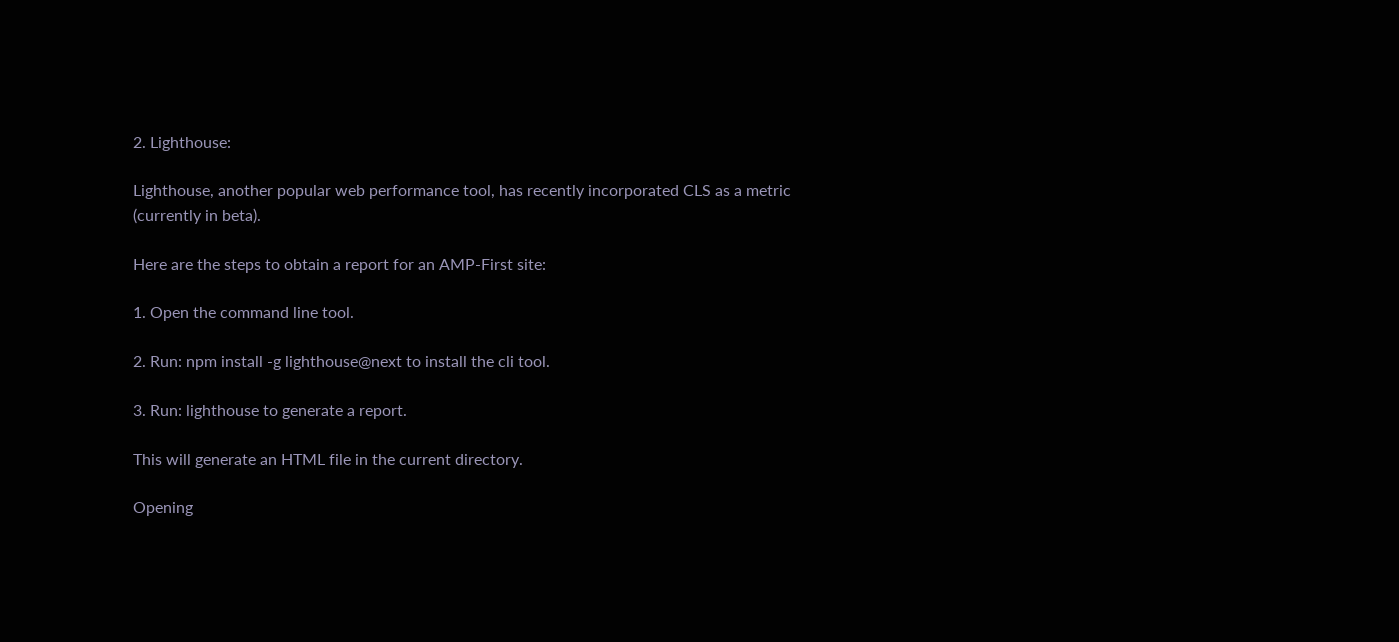2. Lighthouse:

Lighthouse, another popular web performance tool, has recently incorporated CLS as a metric (currently in beta).

Here are the steps to obtain a report for an AMP-First site:

1. Open the command line tool.

2. Run: npm install -g lighthouse@next to install the cli tool.

3. Run: lighthouse to generate a report.

This will generate an HTML file in the current directory.

Opening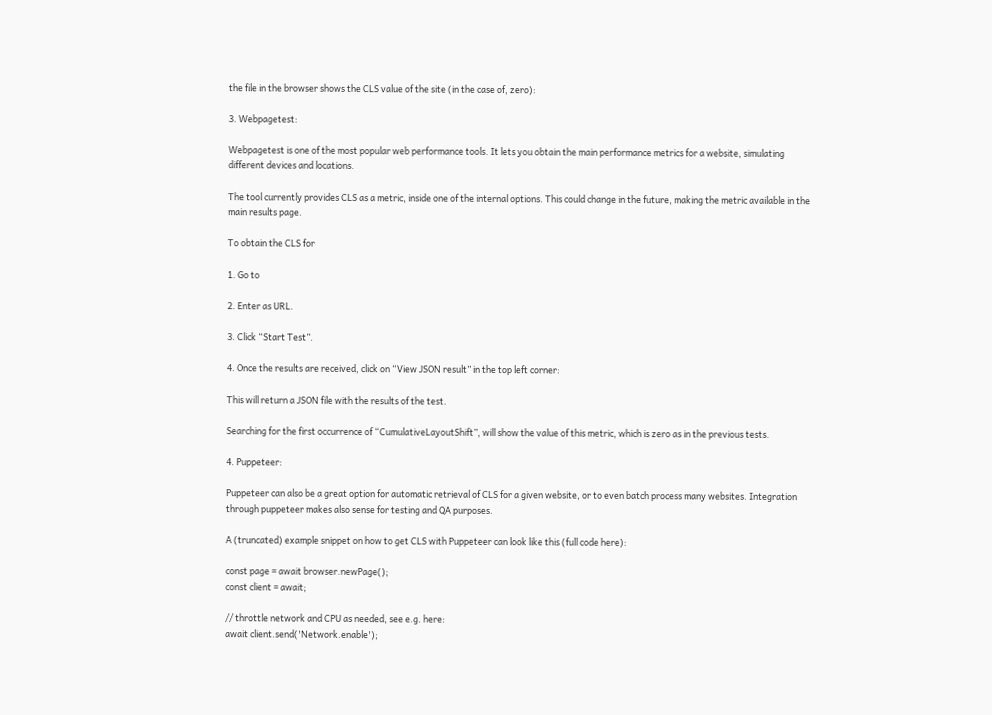the file in the browser shows the CLS value of the site (in the case of, zero):

3. Webpagetest:

Webpagetest is one of the most popular web performance tools. It lets you obtain the main performance metrics for a website, simulating different devices and locations.

The tool currently provides CLS as a metric, inside one of the internal options. This could change in the future, making the metric available in the main results page.

To obtain the CLS for

1. Go to

2. Enter as URL.

3. Click “Start Test”.

4. Once the results are received, click on “View JSON result” in the top left corner:

This will return a JSON file with the results of the test.

Searching for the first occurrence of “CumulativeLayoutShift”, will show the value of this metric, which is zero as in the previous tests.

4. Puppeteer:

Puppeteer can also be a great option for automatic retrieval of CLS for a given website, or to even batch process many websites. Integration through puppeteer makes also sense for testing and QA purposes.

A (truncated) example snippet on how to get CLS with Puppeteer can look like this (full code here):

const page = await browser.newPage();
const client = await;

// throttle network and CPU as needed, see e.g. here:
await client.send('Network.enable');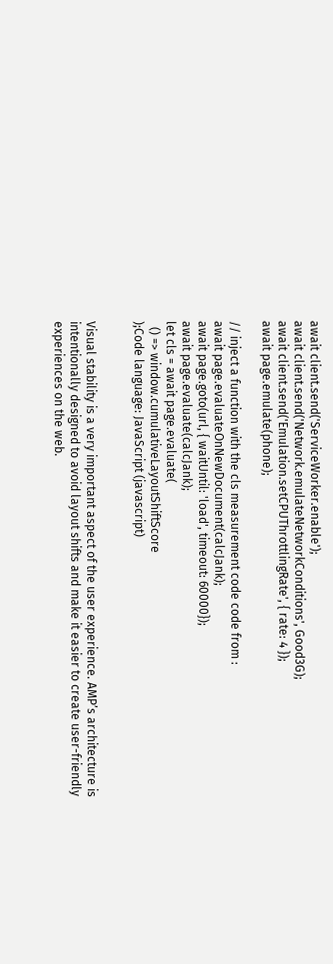await client.send('ServiceWorker.enable');
await client.send('Network.emulateNetworkConditions', Good3G);
await client.send('Emulation.setCPUThrottlingRate', { rate: 4 });
await page.emulate(phone);

// inject a function with the cls measurement code code from :
await page.evaluateOnNewDocument(calcJank);
await page.goto(url, { waitUntil: 'load', timeout: 60000});
await page.evaluate(calcJank);
let cls = await page.evaluate(
  () => window.cumulativeLayoutShiftScore
);Code language: JavaScript (javascript)


Visual stability is a very important aspect of the user experience. AMP’s architecture is intentionally designed to avoid layout shifts and make it easier to create user-friendly experiences on the web.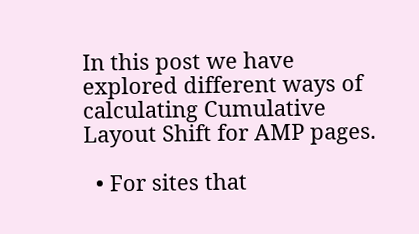In this post we have explored different ways of calculating Cumulative Layout Shift for AMP pages.

  • For sites that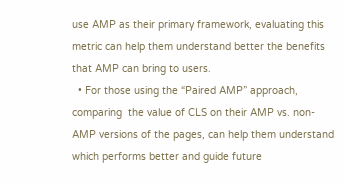use AMP as their primary framework, evaluating this metric can help them understand better the benefits that AMP can bring to users.
  • For those using the “Paired AMP” approach, comparing  the value of CLS on their AMP vs. non-AMP versions of the pages, can help them understand which performs better and guide future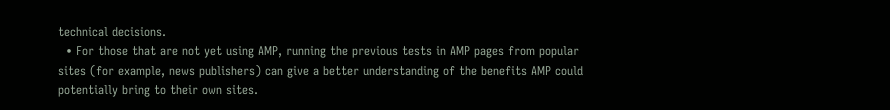technical decisions.
  • For those that are not yet using AMP, running the previous tests in AMP pages from popular sites (for example, news publishers) can give a better understanding of the benefits AMP could potentially bring to their own sites.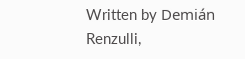Written by Demián Renzulli,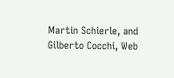Martin Schierle, and Gilberto Cocchi, Web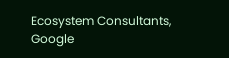Ecosystem Consultants, Google